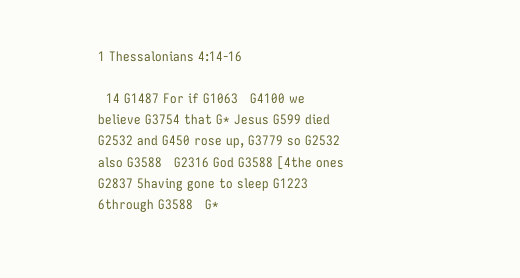1 Thessalonians 4:14-16

  14 G1487 For if G1063   G4100 we believe G3754 that G* Jesus G599 died G2532 and G450 rose up, G3779 so G2532 also G3588   G2316 God G3588 [4the ones G2837 5having gone to sleep G1223 6through G3588   G*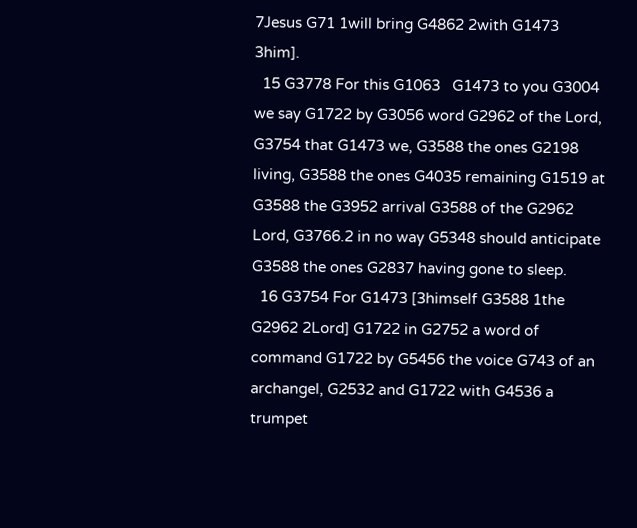7Jesus G71 1will bring G4862 2with G1473 3him].
  15 G3778 For this G1063   G1473 to you G3004 we say G1722 by G3056 word G2962 of the Lord, G3754 that G1473 we, G3588 the ones G2198 living, G3588 the ones G4035 remaining G1519 at G3588 the G3952 arrival G3588 of the G2962 Lord, G3766.2 in no way G5348 should anticipate G3588 the ones G2837 having gone to sleep.
  16 G3754 For G1473 [3himself G3588 1the G2962 2Lord] G1722 in G2752 a word of command G1722 by G5456 the voice G743 of an archangel, G2532 and G1722 with G4536 a trumpet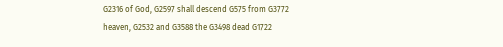G2316 of God, G2597 shall descend G575 from G3772 heaven, G2532 and G3588 the G3498 dead G1722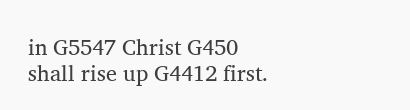in G5547 Christ G450 shall rise up G4412 first.